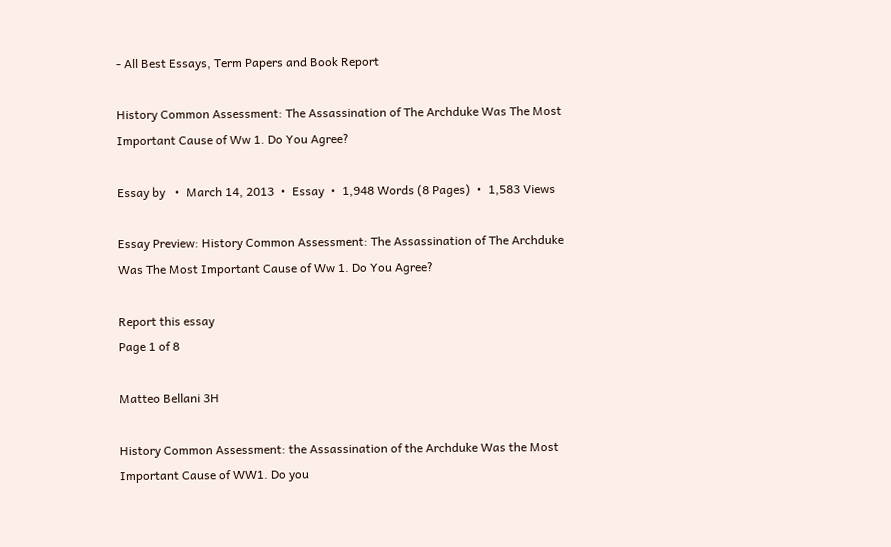- All Best Essays, Term Papers and Book Report

History Common Assessment: The Assassination of The Archduke Was The Most Important Cause of Ww 1. Do You Agree?

Essay by   •  March 14, 2013  •  Essay  •  1,948 Words (8 Pages)  •  1,583 Views

Essay Preview: History Common Assessment: The Assassination of The Archduke Was The Most Important Cause of Ww 1. Do You Agree?

Report this essay
Page 1 of 8

Matteo Bellani 3H

History Common Assessment: the Assassination of the Archduke Was the Most Important Cause of WW1. Do you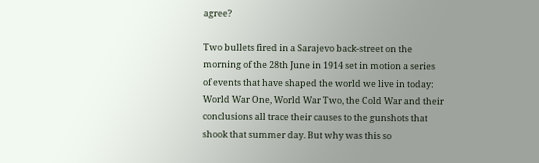agree?

Two bullets fired in a Sarajevo back-street on the morning of the 28th June in 1914 set in motion a series of events that have shaped the world we live in today: World War One, World War Two, the Cold War and their conclusions all trace their causes to the gunshots that shook that summer day. But why was this so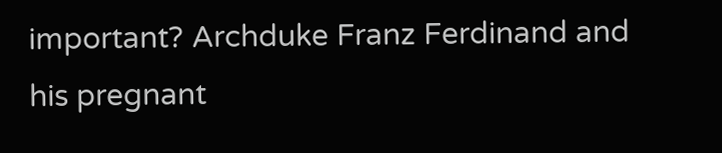important? Archduke Franz Ferdinand and his pregnant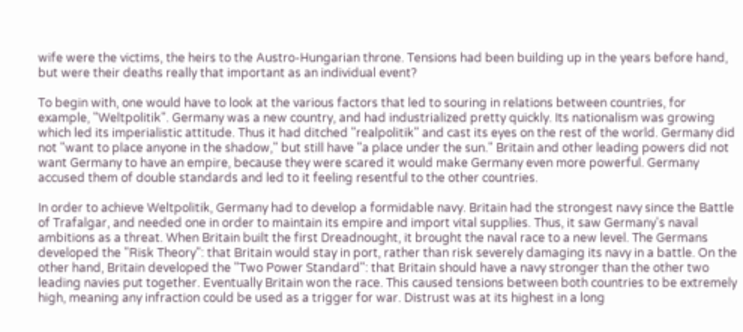wife were the victims, the heirs to the Austro-Hungarian throne. Tensions had been building up in the years before hand, but were their deaths really that important as an individual event?

To begin with, one would have to look at the various factors that led to souring in relations between countries, for example, "Weltpolitik". Germany was a new country, and had industrialized pretty quickly. Its nationalism was growing which led its imperialistic attitude. Thus it had ditched "realpolitik" and cast its eyes on the rest of the world. Germany did not "want to place anyone in the shadow," but still have "a place under the sun." Britain and other leading powers did not want Germany to have an empire, because they were scared it would make Germany even more powerful. Germany accused them of double standards and led to it feeling resentful to the other countries.

In order to achieve Weltpolitik, Germany had to develop a formidable navy. Britain had the strongest navy since the Battle of Trafalgar, and needed one in order to maintain its empire and import vital supplies. Thus, it saw Germany's naval ambitions as a threat. When Britain built the first Dreadnought, it brought the naval race to a new level. The Germans developed the "Risk Theory": that Britain would stay in port, rather than risk severely damaging its navy in a battle. On the other hand, Britain developed the "Two Power Standard": that Britain should have a navy stronger than the other two leading navies put together. Eventually Britain won the race. This caused tensions between both countries to be extremely high, meaning any infraction could be used as a trigger for war. Distrust was at its highest in a long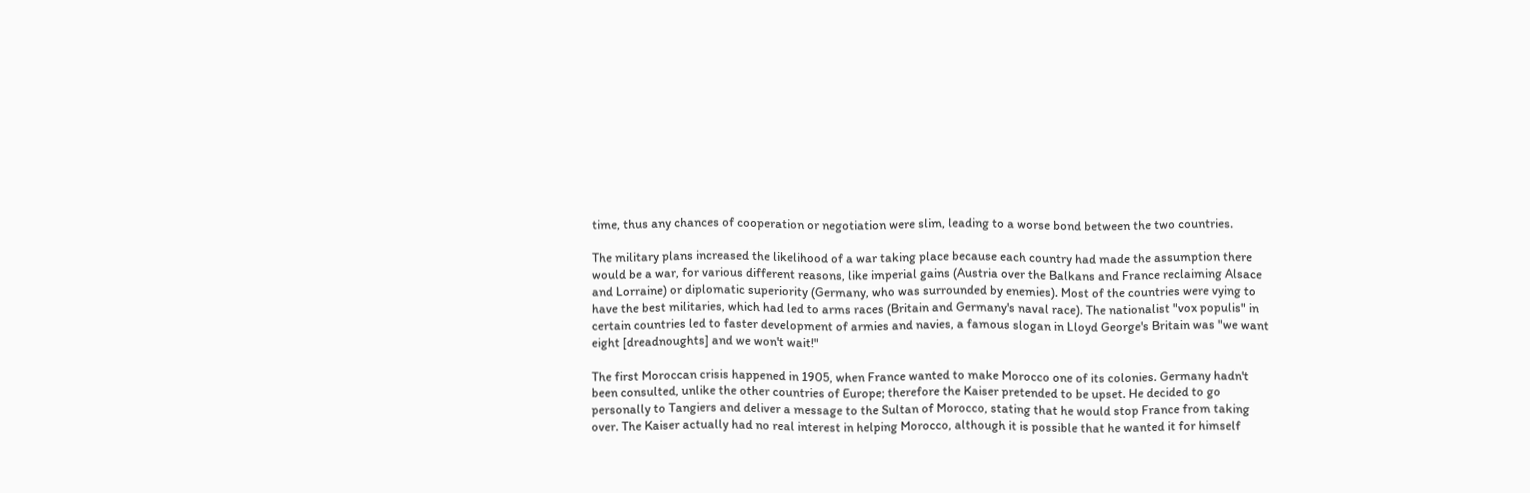time, thus any chances of cooperation or negotiation were slim, leading to a worse bond between the two countries.

The military plans increased the likelihood of a war taking place because each country had made the assumption there would be a war, for various different reasons, like imperial gains (Austria over the Balkans and France reclaiming Alsace and Lorraine) or diplomatic superiority (Germany, who was surrounded by enemies). Most of the countries were vying to have the best militaries, which had led to arms races (Britain and Germany's naval race). The nationalist "vox populis" in certain countries led to faster development of armies and navies, a famous slogan in Lloyd George's Britain was "we want eight [dreadnoughts] and we won't wait!"

The first Moroccan crisis happened in 1905, when France wanted to make Morocco one of its colonies. Germany hadn't been consulted, unlike the other countries of Europe; therefore the Kaiser pretended to be upset. He decided to go personally to Tangiers and deliver a message to the Sultan of Morocco, stating that he would stop France from taking over. The Kaiser actually had no real interest in helping Morocco, although it is possible that he wanted it for himself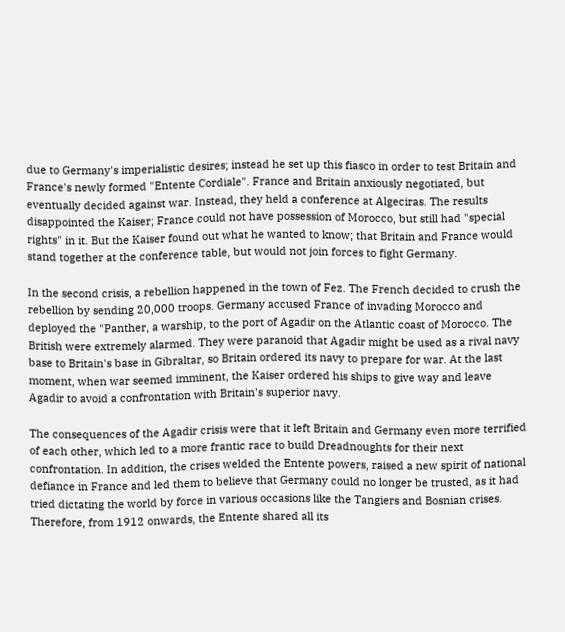due to Germany's imperialistic desires; instead he set up this fiasco in order to test Britain and France's newly formed "Entente Cordiale". France and Britain anxiously negotiated, but eventually decided against war. Instead, they held a conference at Algeciras. The results disappointed the Kaiser; France could not have possession of Morocco, but still had "special rights" in it. But the Kaiser found out what he wanted to know; that Britain and France would stand together at the conference table, but would not join forces to fight Germany.

In the second crisis, a rebellion happened in the town of Fez. The French decided to crush the rebellion by sending 20,000 troops. Germany accused France of invading Morocco and deployed the "Panther, a warship, to the port of Agadir on the Atlantic coast of Morocco. The British were extremely alarmed. They were paranoid that Agadir might be used as a rival navy base to Britain's base in Gibraltar, so Britain ordered its navy to prepare for war. At the last moment, when war seemed imminent, the Kaiser ordered his ships to give way and leave Agadir to avoid a confrontation with Britain's superior navy.

The consequences of the Agadir crisis were that it left Britain and Germany even more terrified of each other, which led to a more frantic race to build Dreadnoughts for their next confrontation. In addition, the crises welded the Entente powers, raised a new spirit of national defiance in France and led them to believe that Germany could no longer be trusted, as it had tried dictating the world by force in various occasions like the Tangiers and Bosnian crises. Therefore, from 1912 onwards, the Entente shared all its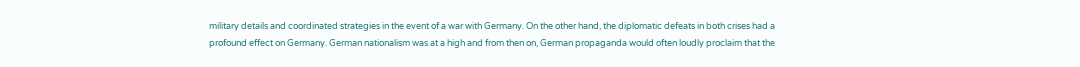military details and coordinated strategies in the event of a war with Germany. On the other hand, the diplomatic defeats in both crises had a profound effect on Germany. German nationalism was at a high and from then on, German propaganda would often loudly proclaim that the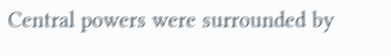Central powers were surrounded by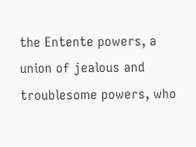the Entente powers, a union of jealous and troublesome powers, who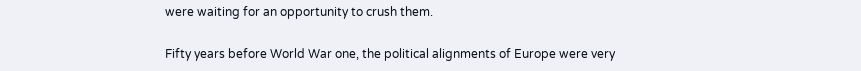were waiting for an opportunity to crush them.

Fifty years before World War one, the political alignments of Europe were very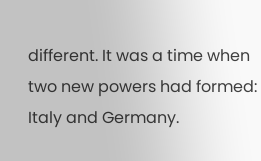different. It was a time when two new powers had formed: Italy and Germany.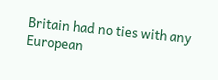Britain had no ties with any European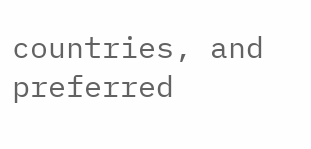countries, and preferred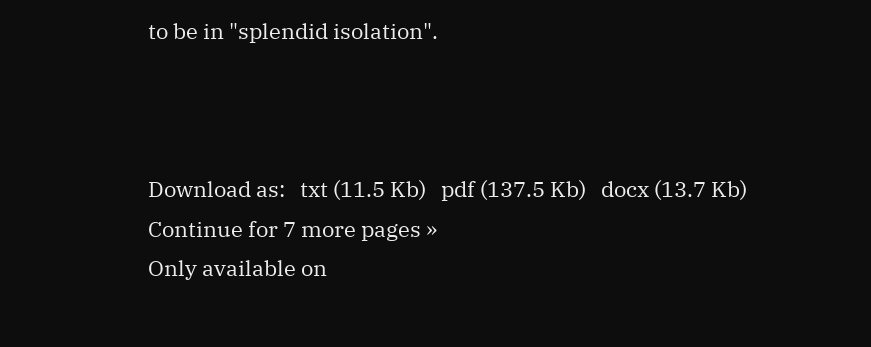to be in "splendid isolation".



Download as:   txt (11.5 Kb)   pdf (137.5 Kb)   docx (13.7 Kb)
Continue for 7 more pages »
Only available on